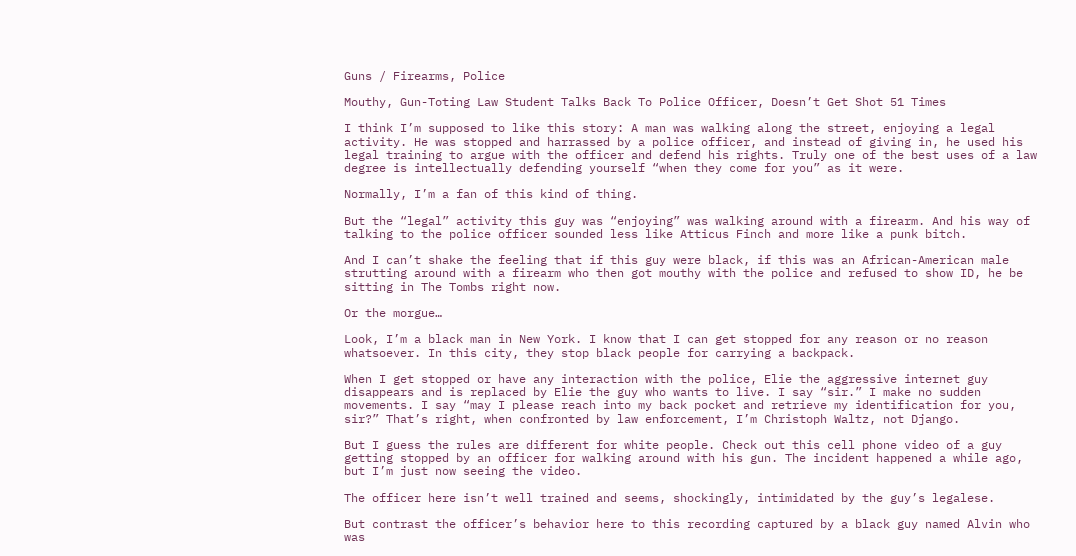Guns / Firearms, Police

Mouthy, Gun-Toting Law Student Talks Back To Police Officer, Doesn’t Get Shot 51 Times

I think I’m supposed to like this story: A man was walking along the street, enjoying a legal activity. He was stopped and harrassed by a police officer, and instead of giving in, he used his legal training to argue with the officer and defend his rights. Truly one of the best uses of a law degree is intellectually defending yourself “when they come for you” as it were.

Normally, I’m a fan of this kind of thing.

But the “legal” activity this guy was “enjoying” was walking around with a firearm. And his way of talking to the police officer sounded less like Atticus Finch and more like a punk bitch.

And I can’t shake the feeling that if this guy were black, if this was an African-American male strutting around with a firearm who then got mouthy with the police and refused to show ID, he be sitting in The Tombs right now.

Or the morgue…

Look, I’m a black man in New York. I know that I can get stopped for any reason or no reason whatsoever. In this city, they stop black people for carrying a backpack.

When I get stopped or have any interaction with the police, Elie the aggressive internet guy disappears and is replaced by Elie the guy who wants to live. I say “sir.” I make no sudden movements. I say “may I please reach into my back pocket and retrieve my identification for you, sir?” That’s right, when confronted by law enforcement, I’m Christoph Waltz, not Django.

But I guess the rules are different for white people. Check out this cell phone video of a guy getting stopped by an officer for walking around with his gun. The incident happened a while ago, but I’m just now seeing the video.

The officer here isn’t well trained and seems, shockingly, intimidated by the guy’s legalese.

But contrast the officer’s behavior here to this recording captured by a black guy named Alvin who was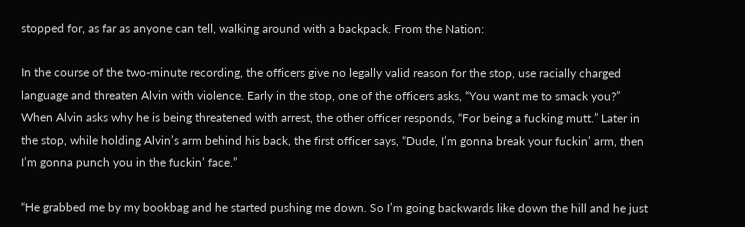stopped for, as far as anyone can tell, walking around with a backpack. From the Nation:

In the course of the two-minute recording, the officers give no legally valid reason for the stop, use racially charged language and threaten Alvin with violence. Early in the stop, one of the officers asks, “You want me to smack you?” When Alvin asks why he is being threatened with arrest, the other officer responds, “For being a fucking mutt.” Later in the stop, while holding Alvin’s arm behind his back, the first officer says, “Dude, I’m gonna break your fuckin’ arm, then I’m gonna punch you in the fuckin’ face.”

“He grabbed me by my bookbag and he started pushing me down. So I’m going backwards like down the hill and he just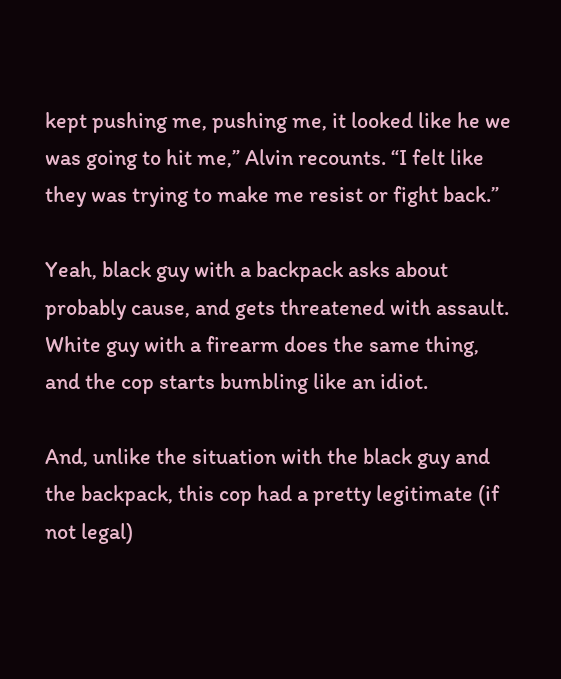kept pushing me, pushing me, it looked like he we was going to hit me,” Alvin recounts. “I felt like they was trying to make me resist or fight back.”

Yeah, black guy with a backpack asks about probably cause, and gets threatened with assault. White guy with a firearm does the same thing, and the cop starts bumbling like an idiot.

And, unlike the situation with the black guy and the backpack, this cop had a pretty legitimate (if not legal)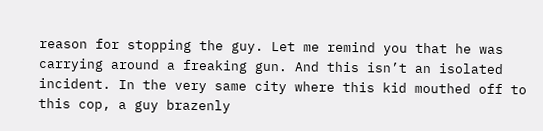reason for stopping the guy. Let me remind you that he was carrying around a freaking gun. And this isn’t an isolated incident. In the very same city where this kid mouthed off to this cop, a guy brazenly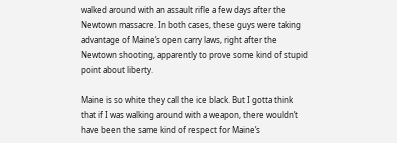walked around with an assault rifle a few days after the Newtown massacre. In both cases, these guys were taking advantage of Maine’s open carry laws, right after the Newtown shooting, apparently to prove some kind of stupid point about liberty.

Maine is so white they call the ice black. But I gotta think that if I was walking around with a weapon, there wouldn’t have been the same kind of respect for Maine’s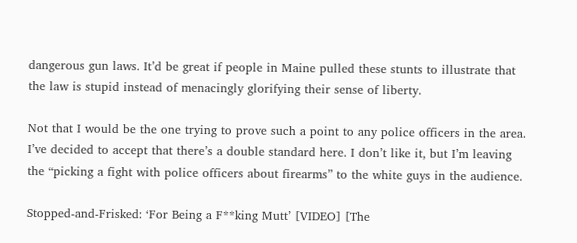dangerous gun laws. It’d be great if people in Maine pulled these stunts to illustrate that the law is stupid instead of menacingly glorifying their sense of liberty.

Not that I would be the one trying to prove such a point to any police officers in the area. I’ve decided to accept that there’s a double standard here. I don’t like it, but I’m leaving the “picking a fight with police officers about firearms” to the white guys in the audience.

Stopped-and-Frisked: ‘For Being a F**king Mutt’ [VIDEO] [The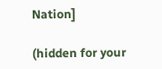Nation]

(hidden for your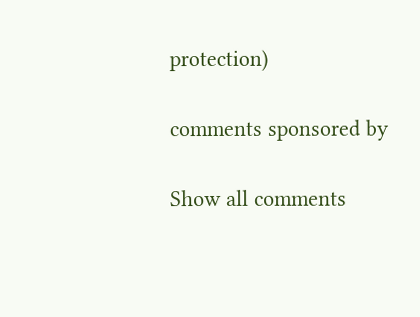protection)

comments sponsored by

Show all comments